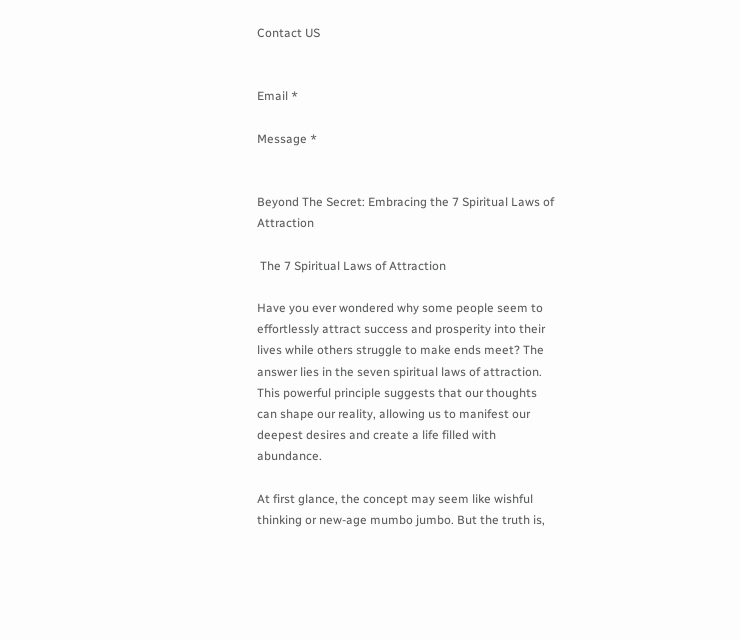Contact US


Email *

Message *


Beyond The Secret: Embracing the 7 Spiritual Laws of Attraction

 The 7 Spiritual Laws of Attraction

Have you ever wondered why some people seem to effortlessly attract success and prosperity into their lives while others struggle to make ends meet? The answer lies in the seven spiritual laws of attraction. This powerful principle suggests that our thoughts can shape our reality, allowing us to manifest our deepest desires and create a life filled with abundance.

At first glance, the concept may seem like wishful thinking or new-age mumbo jumbo. But the truth is,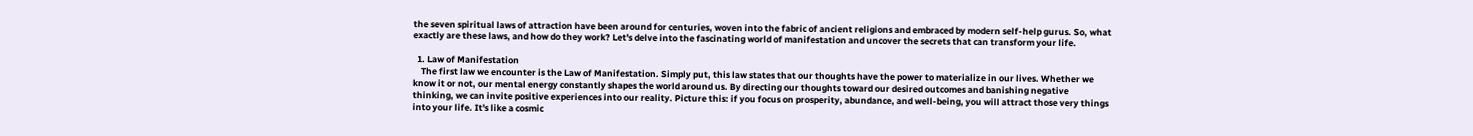the seven spiritual laws of attraction have been around for centuries, woven into the fabric of ancient religions and embraced by modern self-help gurus. So, what exactly are these laws, and how do they work? Let's delve into the fascinating world of manifestation and uncover the secrets that can transform your life.

  1. Law of Manifestation
    The first law we encounter is the Law of Manifestation. Simply put, this law states that our thoughts have the power to materialize in our lives. Whether we know it or not, our mental energy constantly shapes the world around us. By directing our thoughts toward our desired outcomes and banishing negative thinking, we can invite positive experiences into our reality. Picture this: if you focus on prosperity, abundance, and well-being, you will attract those very things into your life. It's like a cosmic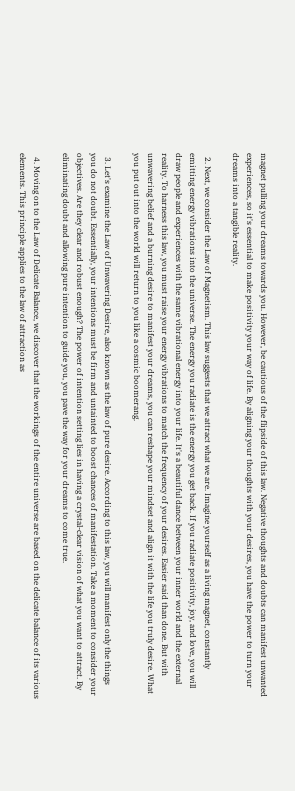magnet pulling your dreams towards you. However, be cautious of the flipside of this law. Negative thoughts and doubts can manifest unwanted experiences, so it's essential to make positivity your way of life. By aligning your thoughts with your desires, you have the power to turn your dreams into a tangible reality.

  2. Next, we consider the Law of Magnetism. This law suggests that we attract what we are. Imagine yourself as a living magnet, constantly emitting energy vibrations into the universe. The energy you radiate is the energy you get back. If you radiate positivity, joy, and love, you will draw people and experiences with the same vibrational energy into your life. It's a beautiful dance between your inner world and the external reality. To harness this law, you must raise your energy vibrations to match the frequency of your desires. Easier said than done. But with unwavering belief and a burning desire to manifest your dreams, you can reshape your mindset and align it with the life you truly desire. What you put out into the world will return to you like a cosmic boomerang.

  3. Let's examine the Law of Unwavering Desire, also known as the law of pure desire. According to this law, you will manifest only the things you do not doubt. Essentially, your intentions must be firm and untainted to boost chances of manifestation. Take a moment to consider your objectives. Are they clear and robust enough? The power of intention setting lies in having a crystal-clear vision of what you want to attract. By eliminating doubt and allowing pure intention to guide you, you pave the way for your dreams to come true.

  4. Moving on to the Law of Delicate Balance, we discover that the workings of the entire universe are based on the delicate balance of its various elements. This principle applies to the law of attraction as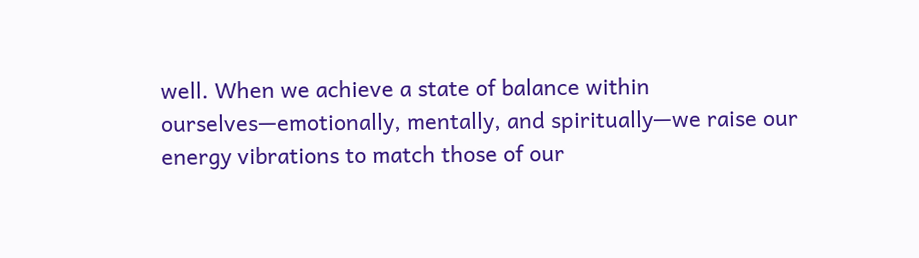well. When we achieve a state of balance within ourselves—emotionally, mentally, and spiritually—we raise our energy vibrations to match those of our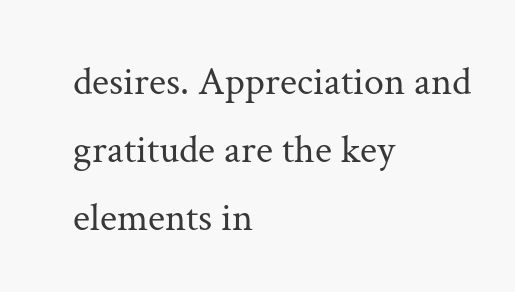desires. Appreciation and gratitude are the key elements in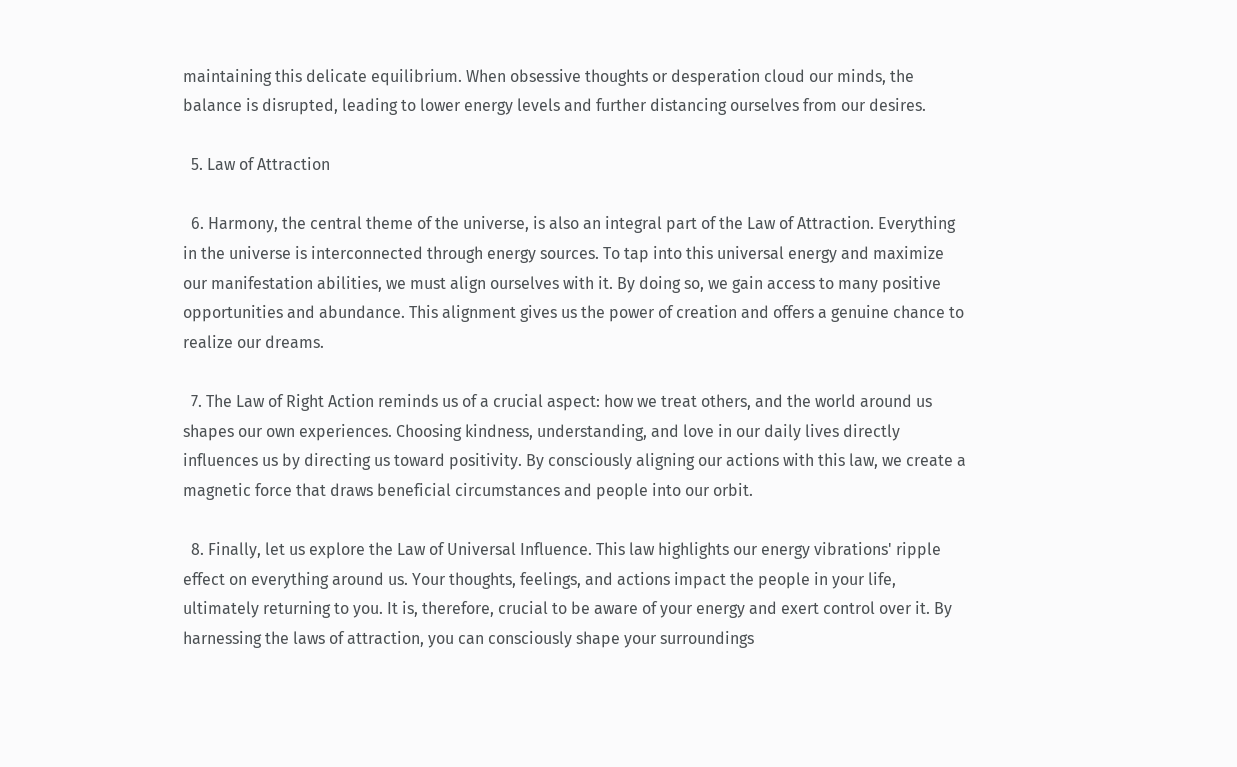maintaining this delicate equilibrium. When obsessive thoughts or desperation cloud our minds, the balance is disrupted, leading to lower energy levels and further distancing ourselves from our desires.

  5. Law of Attraction

  6. Harmony, the central theme of the universe, is also an integral part of the Law of Attraction. Everything in the universe is interconnected through energy sources. To tap into this universal energy and maximize our manifestation abilities, we must align ourselves with it. By doing so, we gain access to many positive opportunities and abundance. This alignment gives us the power of creation and offers a genuine chance to realize our dreams.

  7. The Law of Right Action reminds us of a crucial aspect: how we treat others, and the world around us shapes our own experiences. Choosing kindness, understanding, and love in our daily lives directly influences us by directing us toward positivity. By consciously aligning our actions with this law, we create a magnetic force that draws beneficial circumstances and people into our orbit.

  8. Finally, let us explore the Law of Universal Influence. This law highlights our energy vibrations' ripple effect on everything around us. Your thoughts, feelings, and actions impact the people in your life, ultimately returning to you. It is, therefore, crucial to be aware of your energy and exert control over it. By harnessing the laws of attraction, you can consciously shape your surroundings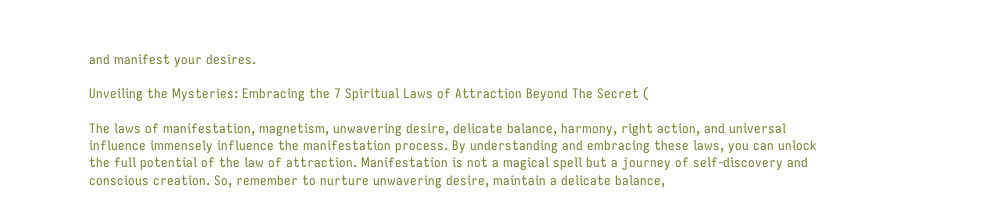and manifest your desires.

Unveiling the Mysteries: Embracing the 7 Spiritual Laws of Attraction Beyond The Secret (

The laws of manifestation, magnetism, unwavering desire, delicate balance, harmony, right action, and universal influence immensely influence the manifestation process. By understanding and embracing these laws, you can unlock the full potential of the law of attraction. Manifestation is not a magical spell but a journey of self-discovery and conscious creation. So, remember to nurture unwavering desire, maintain a delicate balance,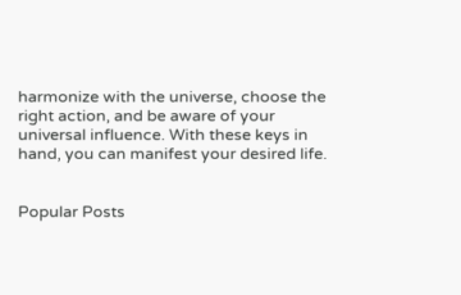harmonize with the universe, choose the right action, and be aware of your universal influence. With these keys in hand, you can manifest your desired life.


Popular Posts